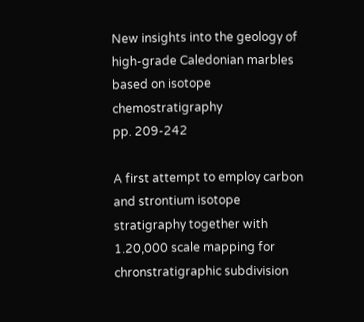New insights into the geology of high-grade Caledonian marbles based on isotope chemostratigraphy
pp. 209-242

A first attempt to employ carbon and strontium isotope stratigraphy together with 1.20,000 scale mapping for chronstratigraphic subdivision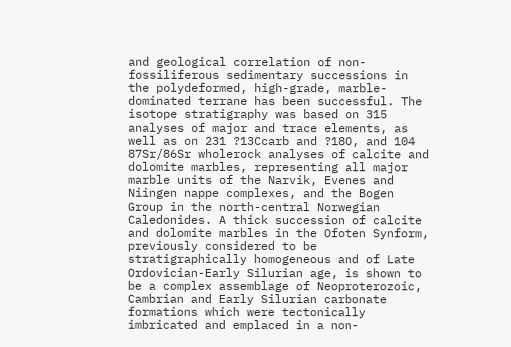and geological correlation of non-fossiliferous sedimentary successions in the polydeformed, high-grade, marble-dominated terrane has been successful. The isotope stratigraphy was based on 315 analyses of major and trace elements, as well as on 231 ?13Ccarb and ?18O, and 104 87Sr/86Sr wholerock analyses of calcite and dolomite marbles, representing all major marble units of the Narvik, Evenes and Niingen nappe complexes, and the Bogen Group in the north-central Norwegian Caledonides. A thick succession of calcite and dolomite marbles in the Ofoten Synform, previously considered to be stratigraphically homogeneous and of Late Ordovician-Early Silurian age, is shown to be a complex assemblage of Neoproterozoic, Cambrian and Early Silurian carbonate formations which were tectonically imbricated and emplaced in a non-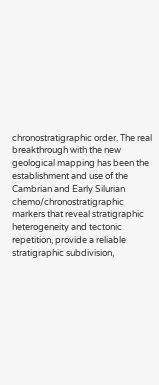chronostratigraphic order. The real breakthrough with the new geological mapping has been the establishment and use of the Cambrian and Early Silurian chemo/chronostratigraphic markers that reveal stratigraphic heterogeneity and tectonic repetition, provide a reliable stratigraphic subdivision,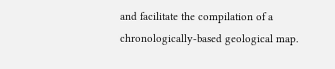and facilitate the compilation of a chronologically-based geological map.